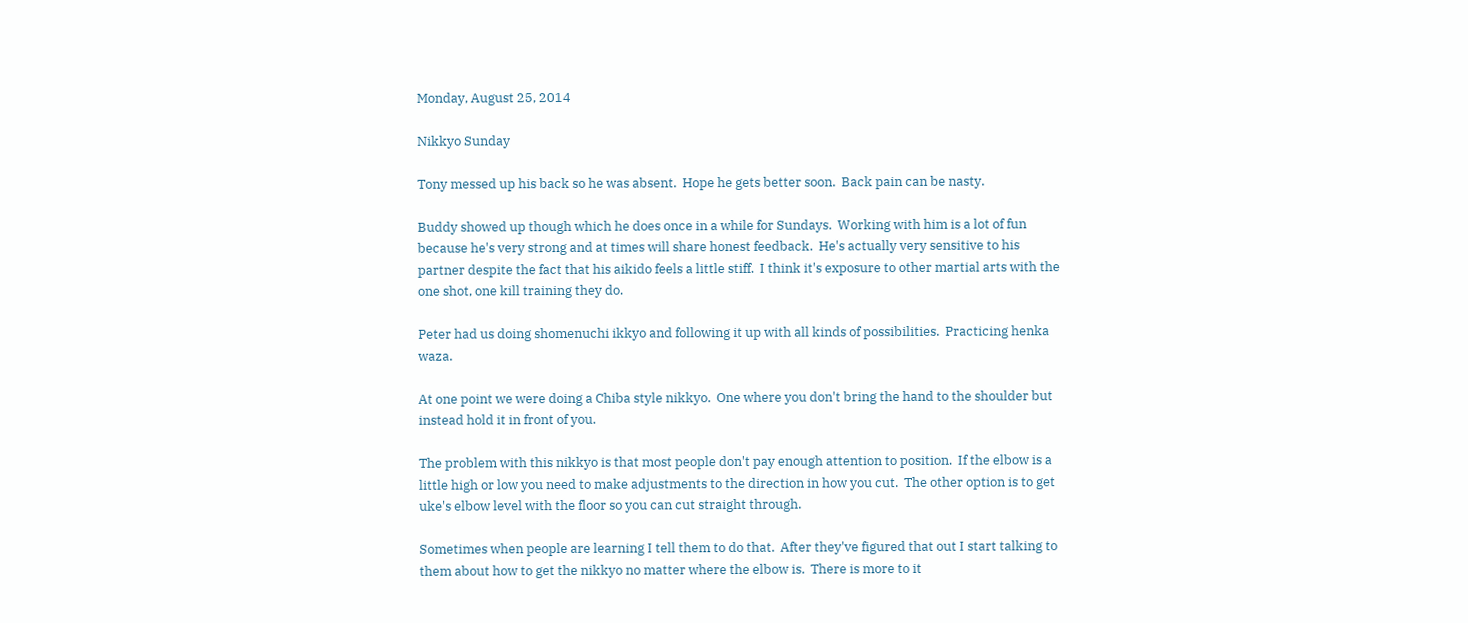Monday, August 25, 2014

Nikkyo Sunday

Tony messed up his back so he was absent.  Hope he gets better soon.  Back pain can be nasty.

Buddy showed up though which he does once in a while for Sundays.  Working with him is a lot of fun because he's very strong and at times will share honest feedback.  He's actually very sensitive to his partner despite the fact that his aikido feels a little stiff.  I think it's exposure to other martial arts with the one shot, one kill training they do.

Peter had us doing shomenuchi ikkyo and following it up with all kinds of possibilities.  Practicing henka waza.

At one point we were doing a Chiba style nikkyo.  One where you don't bring the hand to the shoulder but instead hold it in front of you.

The problem with this nikkyo is that most people don't pay enough attention to position.  If the elbow is a little high or low you need to make adjustments to the direction in how you cut.  The other option is to get uke's elbow level with the floor so you can cut straight through.

Sometimes when people are learning I tell them to do that.  After they've figured that out I start talking to them about how to get the nikkyo no matter where the elbow is.  There is more to it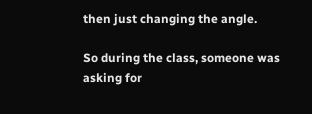then just changing the angle.

So during the class, someone was asking for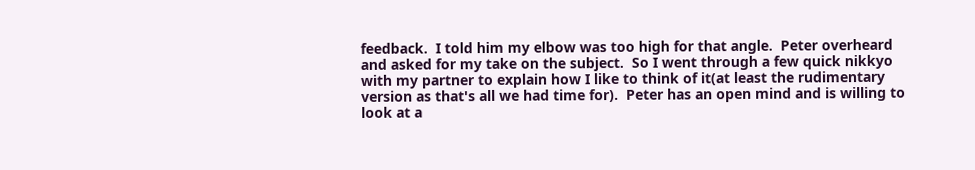feedback.  I told him my elbow was too high for that angle.  Peter overheard and asked for my take on the subject.  So I went through a few quick nikkyo with my partner to explain how I like to think of it(at least the rudimentary version as that's all we had time for).  Peter has an open mind and is willing to look at a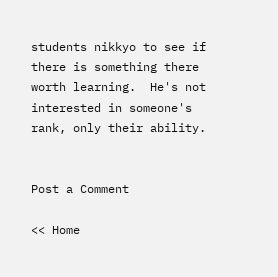students nikkyo to see if there is something there worth learning.  He's not interested in someone's rank, only their ability.


Post a Comment

<< Home